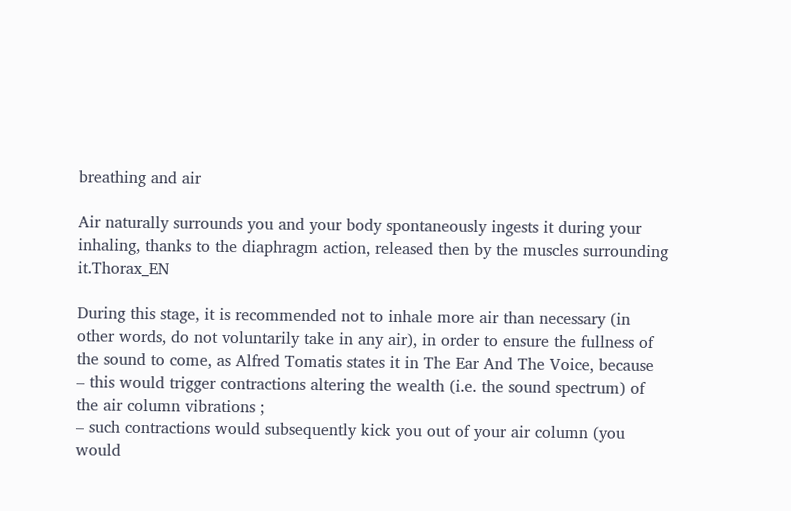breathing and air

Air naturally surrounds you and your body spontaneously ingests it during your inhaling, thanks to the diaphragm action, released then by the muscles surrounding it.Thorax_EN

During this stage, it is recommended not to inhale more air than necessary (in other words, do not voluntarily take in any air), in order to ensure the fullness of the sound to come, as Alfred Tomatis states it in The Ear And The Voice, because
– this would trigger contractions altering the wealth (i.e. the sound spectrum) of the air column vibrations ;
– such contractions would subsequently kick you out of your air column (you would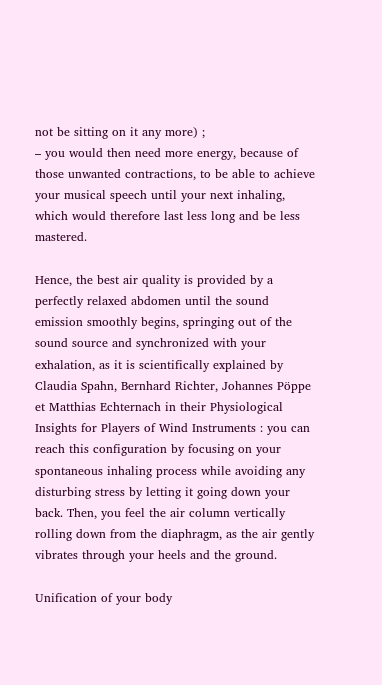not be sitting on it any more) ;
– you would then need more energy, because of those unwanted contractions, to be able to achieve your musical speech until your next inhaling, which would therefore last less long and be less mastered.

Hence, the best air quality is provided by a perfectly relaxed abdomen until the sound emission smoothly begins, springing out of the sound source and synchronized with your exhalation, as it is scientifically explained by Claudia Spahn, Bernhard Richter, Johannes Pöppe et Matthias Echternach in their Physiological Insights for Players of Wind Instruments : you can reach this configuration by focusing on your spontaneous inhaling process while avoiding any disturbing stress by letting it going down your back. Then, you feel the air column vertically rolling down from the diaphragm, as the air gently vibrates through your heels and the ground.

Unification of your body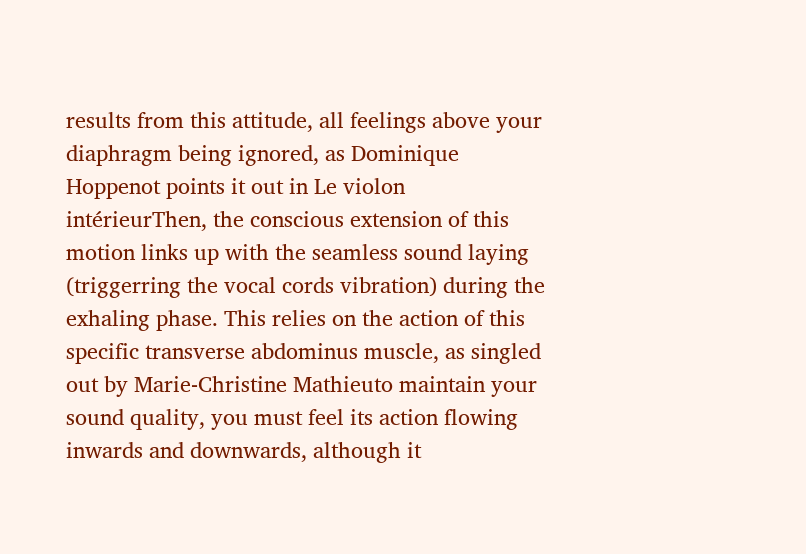results from this attitude, all feelings above your diaphragm being ignored, as Dominique Hoppenot points it out in Le violon intérieurThen, the conscious extension of this motion links up with the seamless sound laying (triggerring the vocal cords vibration) during the exhaling phase. This relies on the action of this specific transverse abdominus muscle, as singled out by Marie-Christine Mathieuto maintain your sound quality, you must feel its action flowing inwards and downwards, although it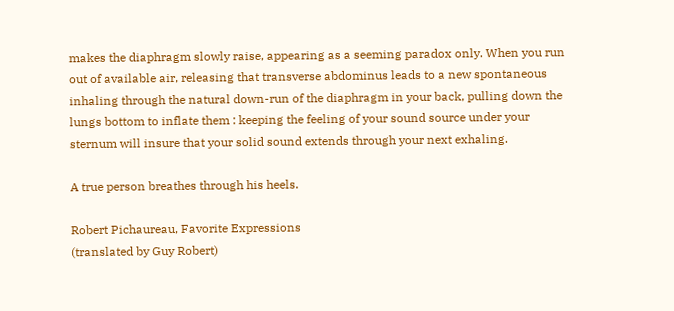makes the diaphragm slowly raise, appearing as a seeming paradox only. When you run out of available air, releasing that transverse abdominus leads to a new spontaneous inhaling through the natural down-run of the diaphragm in your back, pulling down the lungs bottom to inflate them : keeping the feeling of your sound source under your sternum will insure that your solid sound extends through your next exhaling.

A true person breathes through his heels.

Robert Pichaureau, Favorite Expressions
(translated by Guy Robert)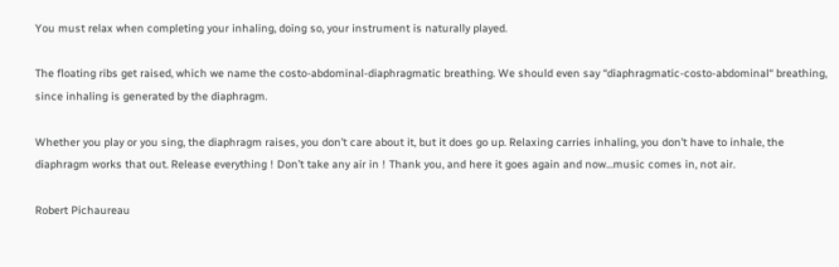You must relax when completing your inhaling, doing so, your instrument is naturally played.

The floating ribs get raised, which we name the costo-abdominal-diaphragmatic breathing. We should even say “diaphragmatic-costo-abdominal“ breathing, since inhaling is generated by the diaphragm.

Whether you play or you sing, the diaphragm raises, you don’t care about it, but it does go up. Relaxing carries inhaling, you don’t have to inhale, the diaphragm works that out. Release everything ! Don’t take any air in ! Thank you, and here it goes again and now…music comes in, not air.

Robert Pichaureau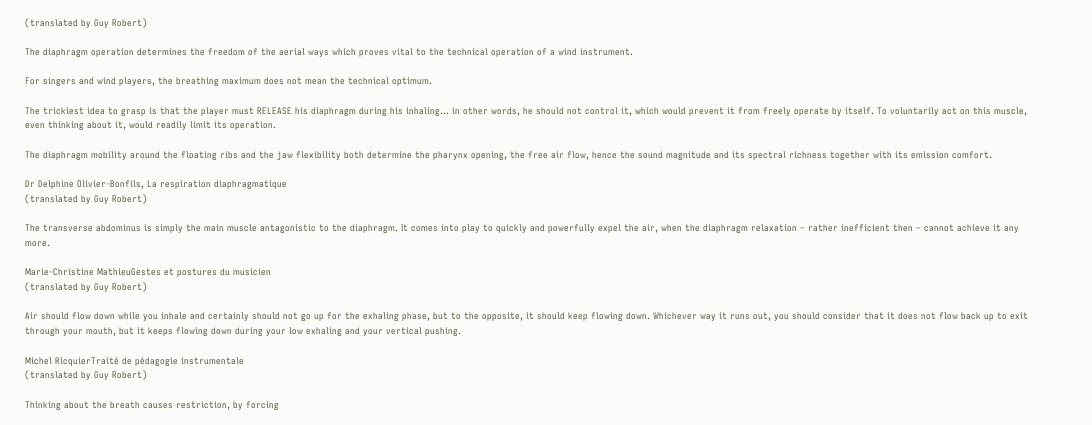(translated by Guy Robert)

The diaphragm operation determines the freedom of the aerial ways which proves vital to the technical operation of a wind instrument.

For singers and wind players, the breathing maximum does not mean the technical optimum.

The trickiest idea to grasp is that the player must RELEASE his diaphragm during his inhaling… in other words, he should not control it, which would prevent it from freely operate by itself. To voluntarily act on this muscle, even thinking about it, would readily limit its operation.

The diaphragm mobility around the floating ribs and the jaw flexibility both determine the pharynx opening, the free air flow, hence the sound magnitude and its spectral richness together with its emission comfort.

Dr Delphine Olivier-Bonfils, La respiration diaphragmatique
(translated by Guy Robert)

The transverse abdominus is simply the main muscle antagonistic to the diaphragm. It comes into play to quickly and powerfully expel the air, when the diaphragm relaxation – rather inefficient then – cannot achieve it any more.

Marie-Christine MathieuGestes et postures du musicien
(translated by Guy Robert)

Air should flow down while you inhale and certainly should not go up for the exhaling phase, but to the opposite, it should keep flowing down. Whichever way it runs out, you should consider that it does not flow back up to exit through your mouth, but it keeps flowing down during your low exhaling and your vertical pushing.

Michel RicquierTraité de pédagogie instrumentale
(translated by Guy Robert)

Thinking about the breath causes restriction, by forcing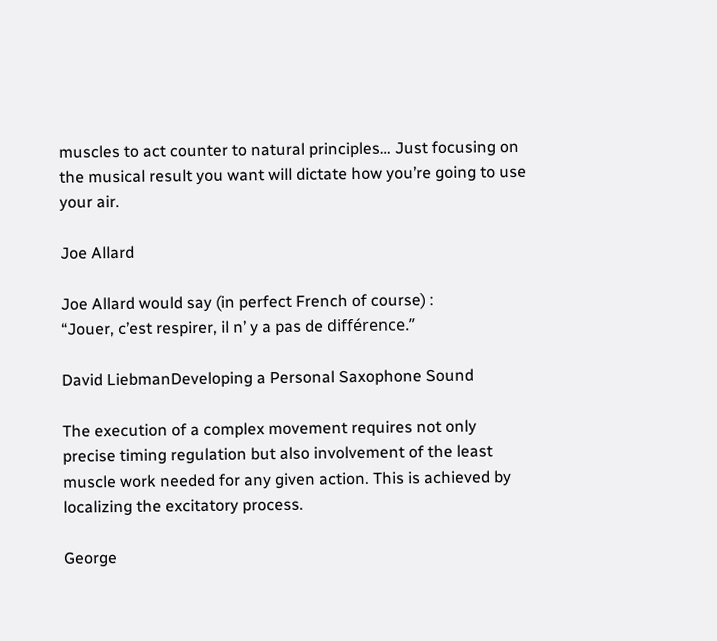muscles to act counter to natural principles… Just focusing on the musical result you want will dictate how you’re going to use your air.

Joe Allard

Joe Allard would say (in perfect French of course) :
“Jouer, c’est respirer, il n’ y a pas de différence.”

David LiebmanDeveloping a Personal Saxophone Sound

The execution of a complex movement requires not only precise timing regulation but also involvement of the least muscle work needed for any given action. This is achieved by localizing the excitatory process.

George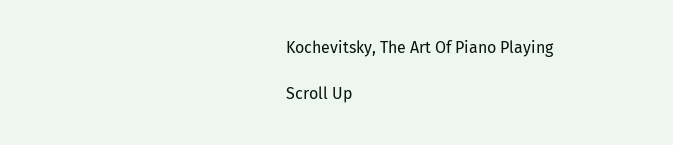Kochevitsky, The Art Of Piano Playing

Scroll Up